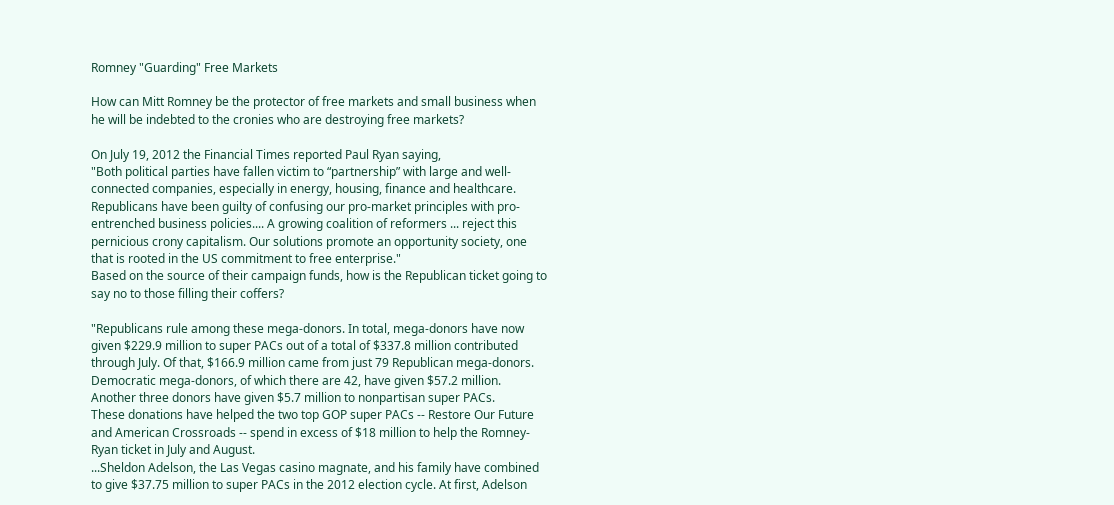Romney "Guarding" Free Markets

How can Mitt Romney be the protector of free markets and small business when he will be indebted to the cronies who are destroying free markets?

On July 19, 2012 the Financial Times reported Paul Ryan saying,
"Both political parties have fallen victim to “partnership” with large and well-connected companies, especially in energy, housing, finance and healthcare. Republicans have been guilty of confusing our pro-market principles with pro-entrenched business policies.... A growing coalition of reformers ... reject this pernicious crony capitalism. Our solutions promote an opportunity society, one that is rooted in the US commitment to free enterprise."
Based on the source of their campaign funds, how is the Republican ticket going to say no to those filling their coffers?

"Republicans rule among these mega-donors. In total, mega-donors have now given $229.9 million to super PACs out of a total of $337.8 million contributed through July. Of that, $166.9 million came from just 79 Republican mega-donors. Democratic mega-donors, of which there are 42, have given $57.2 million. Another three donors have given $5.7 million to nonpartisan super PACs.
These donations have helped the two top GOP super PACs -- Restore Our Future and American Crossroads -- spend in excess of $18 million to help the Romney-Ryan ticket in July and August.
...Sheldon Adelson, the Las Vegas casino magnate, and his family have combined to give $37.75 million to super PACs in the 2012 election cycle. At first, Adelson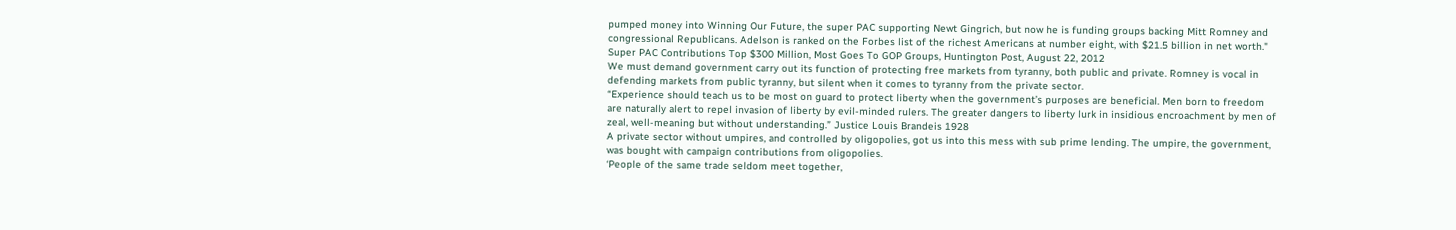pumped money into Winning Our Future, the super PAC supporting Newt Gingrich, but now he is funding groups backing Mitt Romney and congressional Republicans. Adelson is ranked on the Forbes list of the richest Americans at number eight, with $21.5 billion in net worth."  Super PAC Contributions Top $300 Million, Most Goes To GOP Groups, Huntington Post, August 22, 2012
We must demand government carry out its function of protecting free markets from tyranny, both public and private. Romney is vocal in defending markets from public tyranny, but silent when it comes to tyranny from the private sector.
“Experience should teach us to be most on guard to protect liberty when the government’s purposes are beneficial. Men born to freedom are naturally alert to repel invasion of liberty by evil-minded rulers. The greater dangers to liberty lurk in insidious encroachment by men of zeal, well-meaning but without understanding.” Justice Louis Brandeis 1928
A private sector without umpires, and controlled by oligopolies, got us into this mess with sub prime lending. The umpire, the government, was bought with campaign contributions from oligopolies.
‘People of the same trade seldom meet together,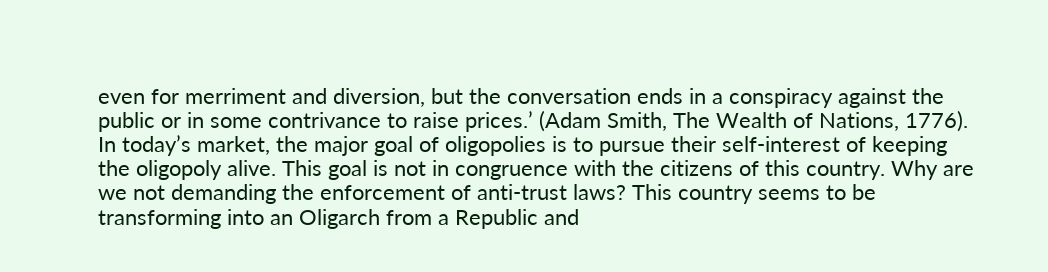even for merriment and diversion, but the conversation ends in a conspiracy against the public or in some contrivance to raise prices.’ (Adam Smith, The Wealth of Nations, 1776).
In today’s market, the major goal of oligopolies is to pursue their self-interest of keeping the oligopoly alive. This goal is not in congruence with the citizens of this country. Why are we not demanding the enforcement of anti-trust laws? This country seems to be transforming into an Oligarch from a Republic and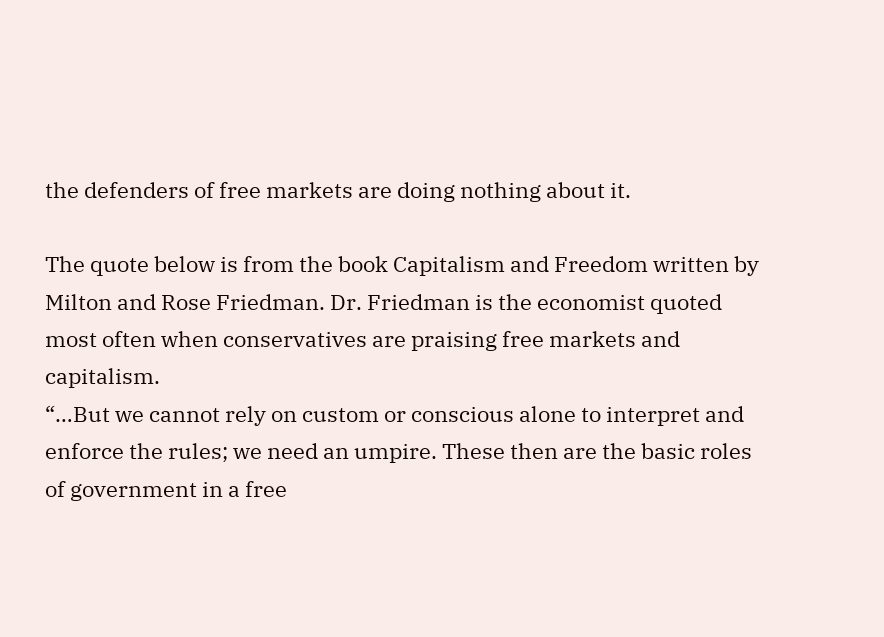the defenders of free markets are doing nothing about it.

The quote below is from the book Capitalism and Freedom written by Milton and Rose Friedman. Dr. Friedman is the economist quoted most often when conservatives are praising free markets and capitalism.
“…But we cannot rely on custom or conscious alone to interpret and enforce the rules; we need an umpire. These then are the basic roles of government in a free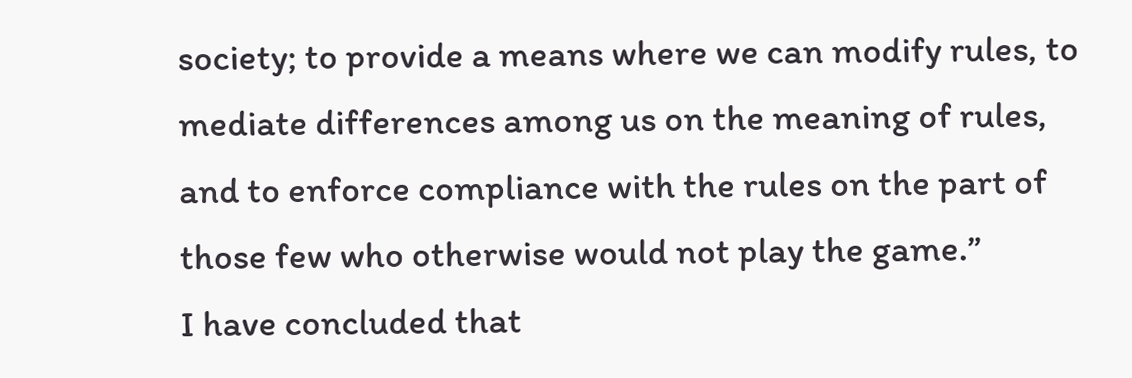society; to provide a means where we can modify rules, to mediate differences among us on the meaning of rules, and to enforce compliance with the rules on the part of those few who otherwise would not play the game.”
I have concluded that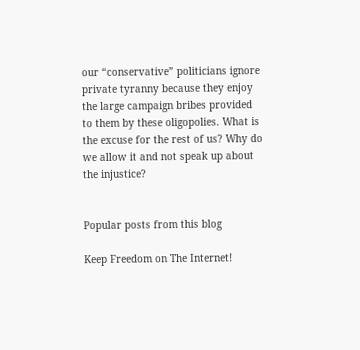our “conservative” politicians ignore private tyranny because they enjoy the large campaign bribes provided to them by these oligopolies. What is the excuse for the rest of us? Why do we allow it and not speak up about the injustice?


Popular posts from this blog

Keep Freedom on The Internet!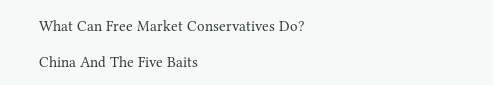What Can Free Market Conservatives Do?

China And The Five Baits